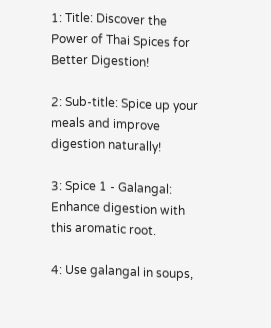1: Title: Discover the Power of Thai Spices for Better Digestion!

2: Sub-title: Spice up your meals and improve digestion naturally!

3: Spice 1 - Galangal: Enhance digestion with this aromatic root.

4: Use galangal in soups,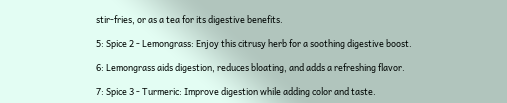stir-fries, or as a tea for its digestive benefits.

5: Spice 2 - Lemongrass: Enjoy this citrusy herb for a soothing digestive boost.

6: Lemongrass aids digestion, reduces bloating, and adds a refreshing flavor.

7: Spice 3 - Turmeric: Improve digestion while adding color and taste.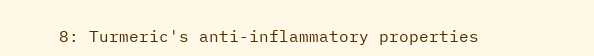8: Turmeric's anti-inflammatory properties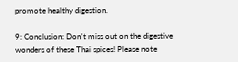promote healthy digestion.

9: Conclusion: Don't miss out on the digestive wonders of these Thai spices! Please note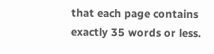that each page contains exactly 35 words or less.